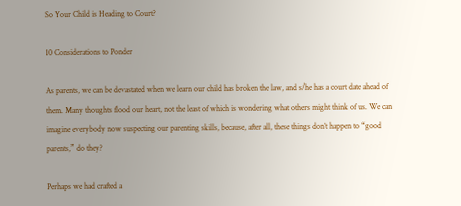So Your Child is Heading to Court?

10 Considerations to Ponder

As parents, we can be devastated when we learn our child has broken the law, and s/he has a court date ahead of them. Many thoughts flood our heart, not the least of which is wondering what others might think of us. We can imagine everybody now suspecting our parenting skills, because, after all, these things don’t happen to “good parents,” do they?

Perhaps we had crafted a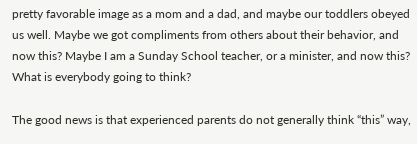pretty favorable image as a mom and a dad, and maybe our toddlers obeyed us well. Maybe we got compliments from others about their behavior, and now this? Maybe I am a Sunday School teacher, or a minister, and now this? What is everybody going to think?

The good news is that experienced parents do not generally think “this” way,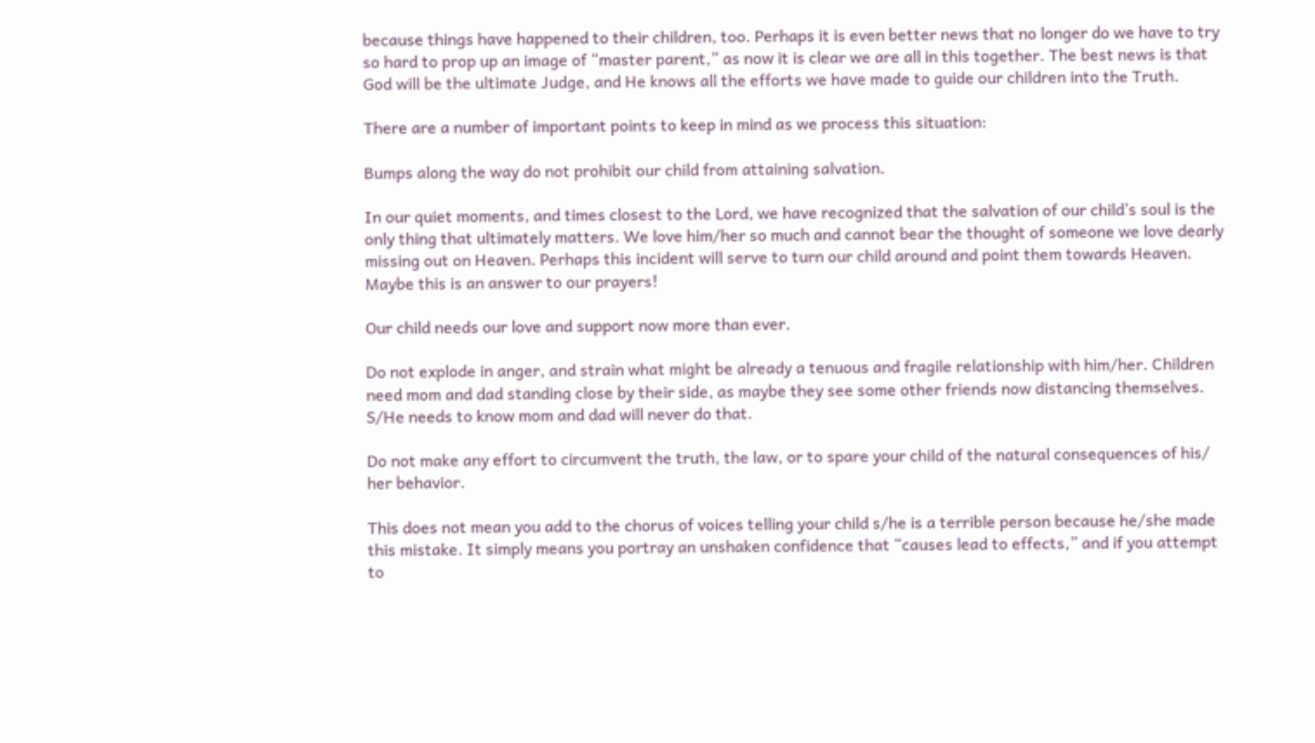because things have happened to their children, too. Perhaps it is even better news that no longer do we have to try so hard to prop up an image of “master parent,” as now it is clear we are all in this together. The best news is that God will be the ultimate Judge, and He knows all the efforts we have made to guide our children into the Truth.

There are a number of important points to keep in mind as we process this situation:

Bumps along the way do not prohibit our child from attaining salvation.

In our quiet moments, and times closest to the Lord, we have recognized that the salvation of our child’s soul is the only thing that ultimately matters. We love him/her so much and cannot bear the thought of someone we love dearly missing out on Heaven. Perhaps this incident will serve to turn our child around and point them towards Heaven. Maybe this is an answer to our prayers!

Our child needs our love and support now more than ever.

Do not explode in anger, and strain what might be already a tenuous and fragile relationship with him/her. Children need mom and dad standing close by their side, as maybe they see some other friends now distancing themselves. S/He needs to know mom and dad will never do that.

Do not make any effort to circumvent the truth, the law, or to spare your child of the natural consequences of his/ her behavior.

This does not mean you add to the chorus of voices telling your child s/he is a terrible person because he/she made this mistake. It simply means you portray an unshaken confidence that “causes lead to effects,” and if you attempt to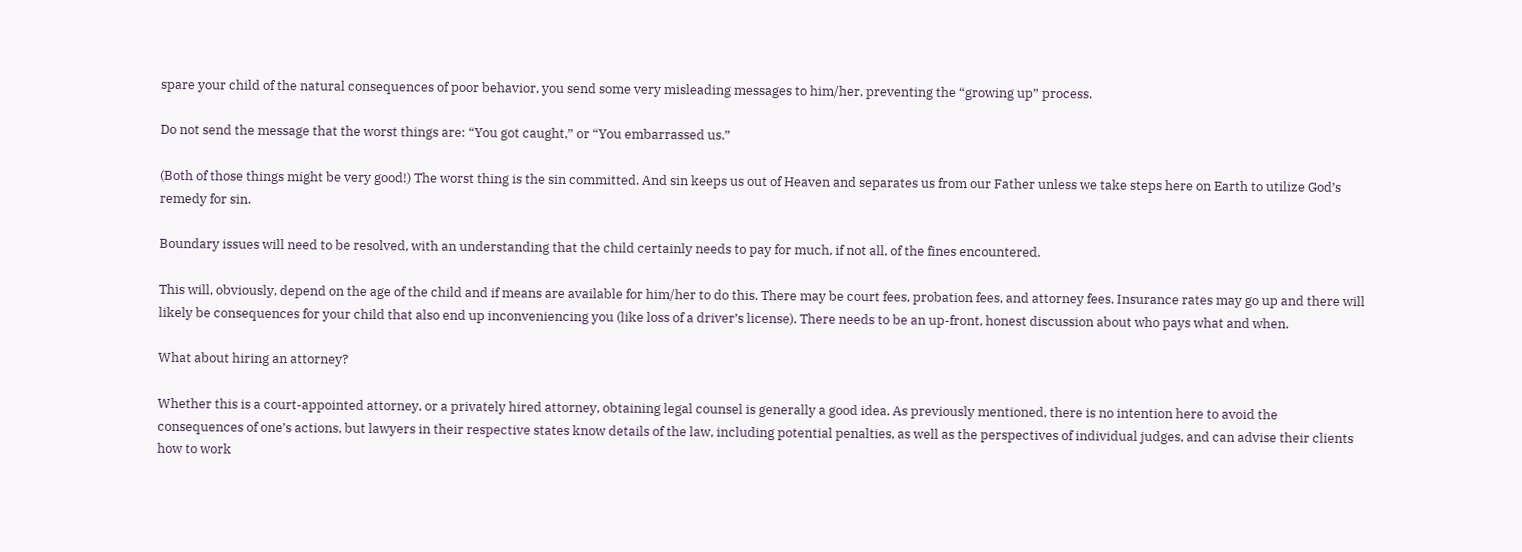spare your child of the natural consequences of poor behavior, you send some very misleading messages to him/her, preventing the “growing up” process.

Do not send the message that the worst things are: “You got caught,” or “You embarrassed us.”

(Both of those things might be very good!) The worst thing is the sin committed. And sin keeps us out of Heaven and separates us from our Father unless we take steps here on Earth to utilize God’s remedy for sin.

Boundary issues will need to be resolved, with an understanding that the child certainly needs to pay for much, if not all, of the fines encountered.

This will, obviously, depend on the age of the child and if means are available for him/her to do this. There may be court fees, probation fees, and attorney fees. Insurance rates may go up and there will likely be consequences for your child that also end up inconveniencing you (like loss of a driver’s license). There needs to be an up-front, honest discussion about who pays what and when.

What about hiring an attorney?

Whether this is a court-appointed attorney, or a privately hired attorney, obtaining legal counsel is generally a good idea. As previously mentioned, there is no intention here to avoid the consequences of one’s actions, but lawyers in their respective states know details of the law, including potential penalties, as well as the perspectives of individual judges, and can advise their clients how to work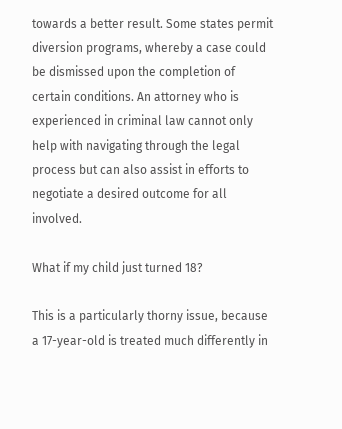towards a better result. Some states permit diversion programs, whereby a case could be dismissed upon the completion of certain conditions. An attorney who is experienced in criminal law cannot only help with navigating through the legal process but can also assist in efforts to negotiate a desired outcome for all involved.

What if my child just turned 18?

This is a particularly thorny issue, because a 17-year-old is treated much differently in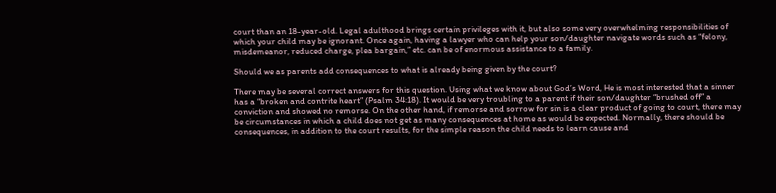court than an 18-year-old. Legal adulthood brings certain privileges with it, but also some very overwhelming responsibilities of which your child may be ignorant. Once again, having a lawyer who can help your son/daughter navigate words such as “felony, misdemeanor, reduced charge, plea bargain,” etc. can be of enormous assistance to a family.

Should we as parents add consequences to what is already being given by the court?

There may be several correct answers for this question. Using what we know about God’s Word, He is most interested that a sinner has a “broken and contrite heart” (Psalm 34:18). It would be very troubling to a parent if their son/daughter “brushed off” a conviction and showed no remorse. On the other hand, if remorse and sorrow for sin is a clear product of going to court, there may be circumstances in which a child does not get as many consequences at home as would be expected. Normally, there should be consequences, in addition to the court results, for the simple reason the child needs to learn cause and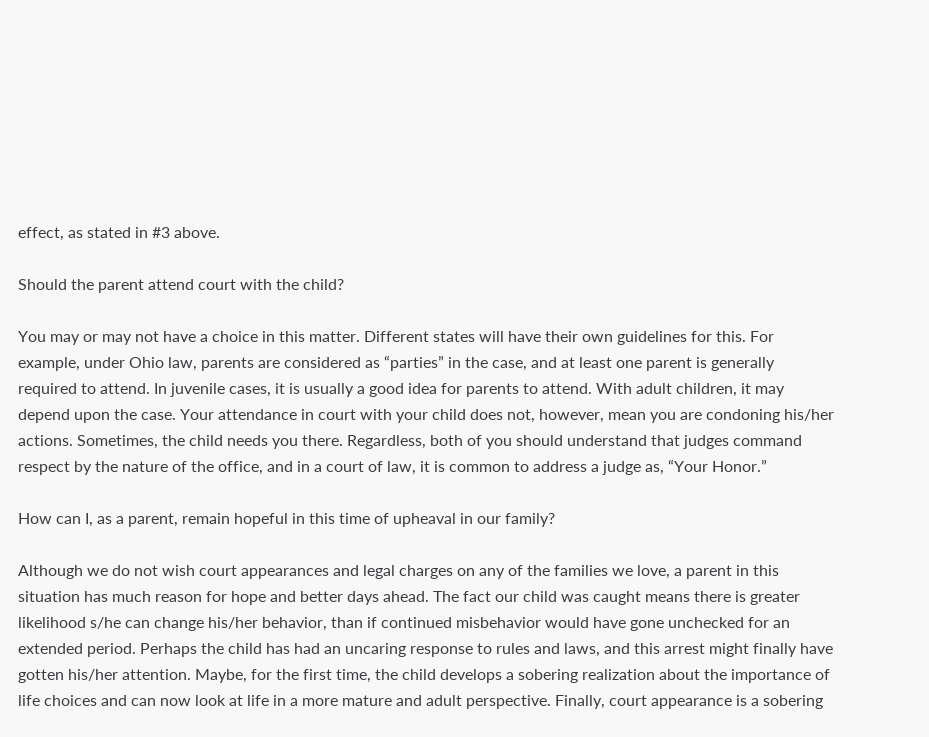effect, as stated in #3 above.

Should the parent attend court with the child?

You may or may not have a choice in this matter. Different states will have their own guidelines for this. For example, under Ohio law, parents are considered as “parties” in the case, and at least one parent is generally required to attend. In juvenile cases, it is usually a good idea for parents to attend. With adult children, it may depend upon the case. Your attendance in court with your child does not, however, mean you are condoning his/her actions. Sometimes, the child needs you there. Regardless, both of you should understand that judges command respect by the nature of the office, and in a court of law, it is common to address a judge as, “Your Honor.”

How can I, as a parent, remain hopeful in this time of upheaval in our family?

Although we do not wish court appearances and legal charges on any of the families we love, a parent in this situation has much reason for hope and better days ahead. The fact our child was caught means there is greater likelihood s/he can change his/her behavior, than if continued misbehavior would have gone unchecked for an extended period. Perhaps the child has had an uncaring response to rules and laws, and this arrest might finally have gotten his/her attention. Maybe, for the first time, the child develops a sobering realization about the importance of life choices and can now look at life in a more mature and adult perspective. Finally, court appearance is a sobering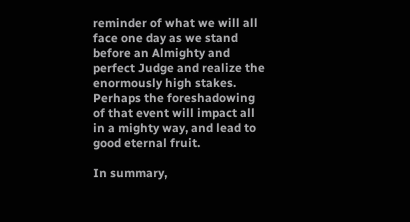reminder of what we will all face one day as we stand before an Almighty and perfect Judge and realize the enormously high stakes. Perhaps the foreshadowing of that event will impact all in a mighty way, and lead to good eternal fruit.

In summary,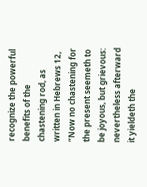recognize the powerful benefits of the chastening rod, as written in Hebrews 12, “Now no chastening for the present seemeth to be joyous, but grievous: nevertheless afterward it yieldeth the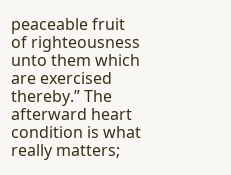peaceable fruit of righteousness unto them which are exercised thereby.” The afterward heart condition is what really matters;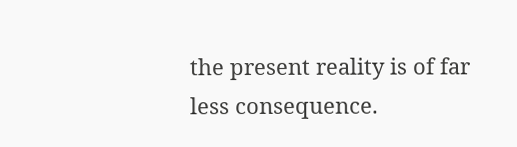the present reality is of far less consequence.